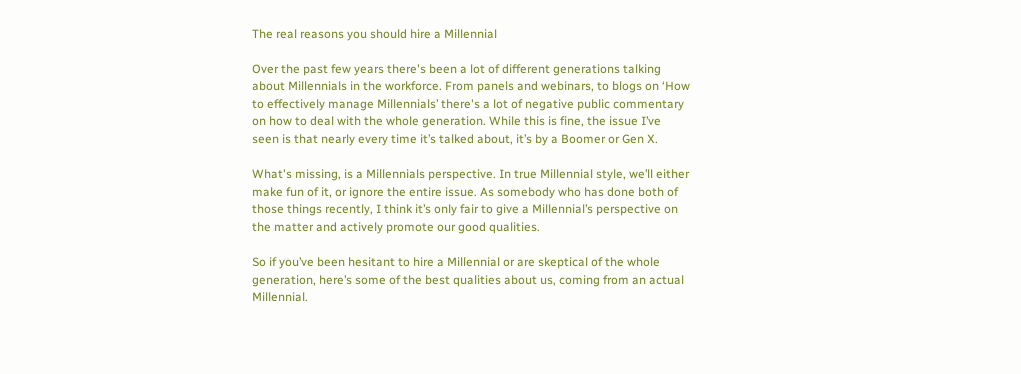The real reasons you should hire a Millennial

Over the past few years there's been a lot of different generations talking about Millennials in the workforce. From panels and webinars, to blogs on ‘How to effectively manage Millennials’ there's a lot of negative public commentary on how to deal with the whole generation. While this is fine, the issue I’ve seen is that nearly every time it’s talked about, it’s by a Boomer or Gen X.

What's missing, is a Millennials perspective. In true Millennial style, we’ll either make fun of it, or ignore the entire issue. As somebody who has done both of those things recently, I think it’s only fair to give a Millennial’s perspective on the matter and actively promote our good qualities.

So if you’ve been hesitant to hire a Millennial or are skeptical of the whole generation, here’s some of the best qualities about us, coming from an actual Millennial.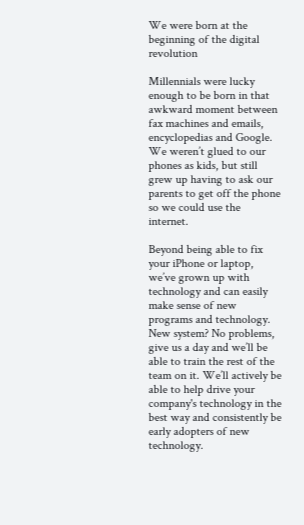We were born at the beginning of the digital revolution

Millennials were lucky enough to be born in that awkward moment between fax machines and emails, encyclopedias and Google. We weren’t glued to our phones as kids, but still grew up having to ask our parents to get off the phone so we could use the internet.

Beyond being able to fix your iPhone or laptop, we’ve grown up with technology and can easily make sense of new programs and technology. New system? No problems, give us a day and we’ll be able to train the rest of the team on it. We’ll actively be able to help drive your company's technology in the best way and consistently be early adopters of new technology.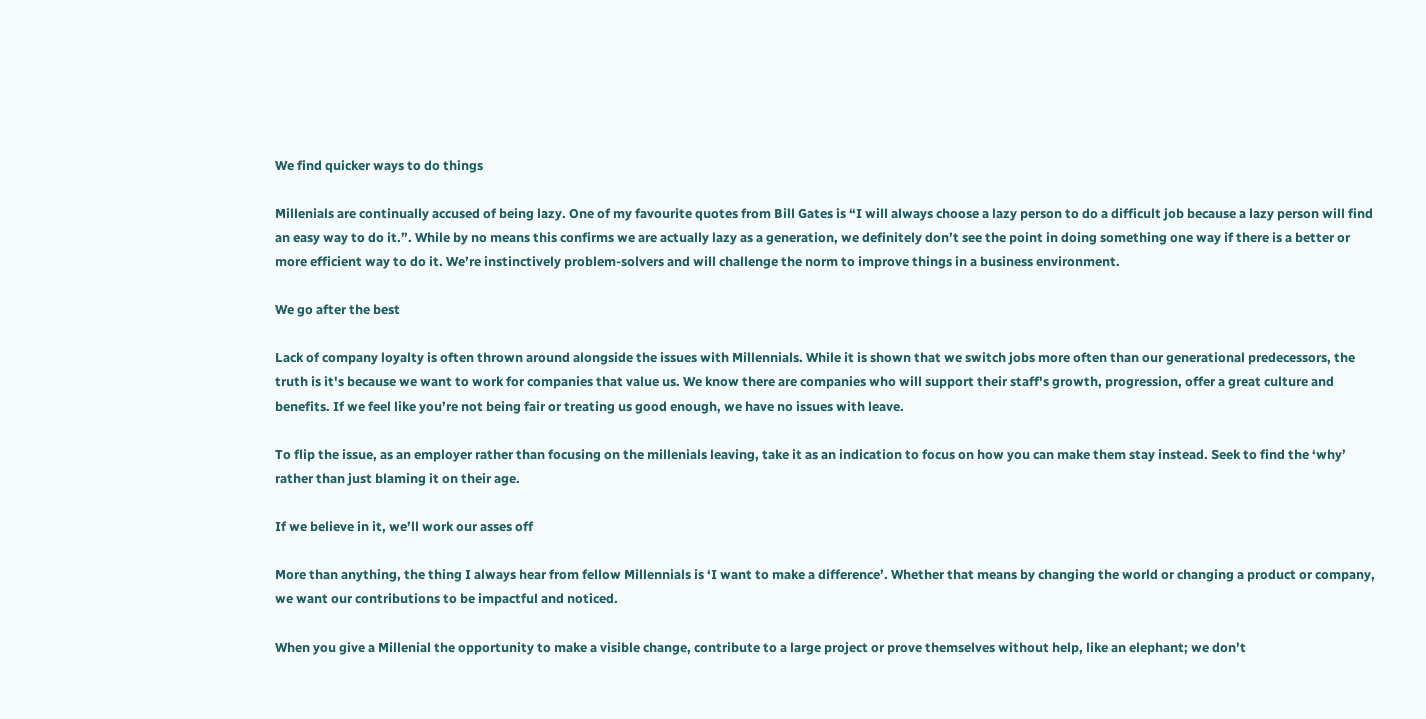We find quicker ways to do things

Millenials are continually accused of being lazy. One of my favourite quotes from Bill Gates is “I will always choose a lazy person to do a difficult job because a lazy person will find an easy way to do it.”. While by no means this confirms we are actually lazy as a generation, we definitely don’t see the point in doing something one way if there is a better or more efficient way to do it. We’re instinctively problem-solvers and will challenge the norm to improve things in a business environment.

We go after the best

Lack of company loyalty is often thrown around alongside the issues with Millennials. While it is shown that we switch jobs more often than our generational predecessors, the truth is it's because we want to work for companies that value us. We know there are companies who will support their staff's growth, progression, offer a great culture and benefits. If we feel like you’re not being fair or treating us good enough, we have no issues with leave.

To flip the issue, as an employer rather than focusing on the millenials leaving, take it as an indication to focus on how you can make them stay instead. Seek to find the ‘why’ rather than just blaming it on their age.

If we believe in it, we’ll work our asses off

More than anything, the thing I always hear from fellow Millennials is ‘I want to make a difference’. Whether that means by changing the world or changing a product or company, we want our contributions to be impactful and noticed.

When you give a Millenial the opportunity to make a visible change, contribute to a large project or prove themselves without help, like an elephant; we don’t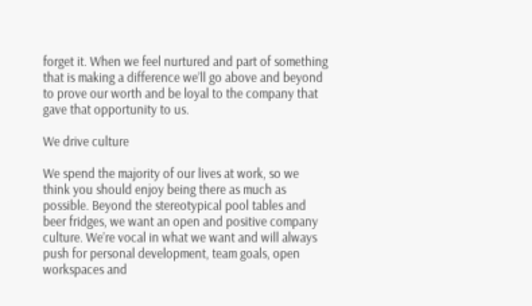forget it. When we feel nurtured and part of something that is making a difference we’ll go above and beyond to prove our worth and be loyal to the company that gave that opportunity to us.

We drive culture

We spend the majority of our lives at work, so we think you should enjoy being there as much as possible. Beyond the stereotypical pool tables and beer fridges, we want an open and positive company culture. We’re vocal in what we want and will always push for personal development, team goals, open workspaces and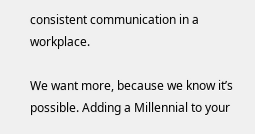consistent communication in a workplace.

We want more, because we know it’s possible. Adding a Millennial to your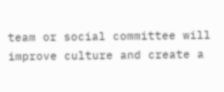team or social committee will improve culture and create a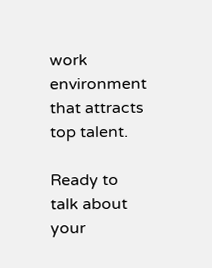work environment that attracts top talent.

Ready to talk about your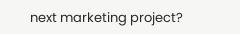next marketing project?